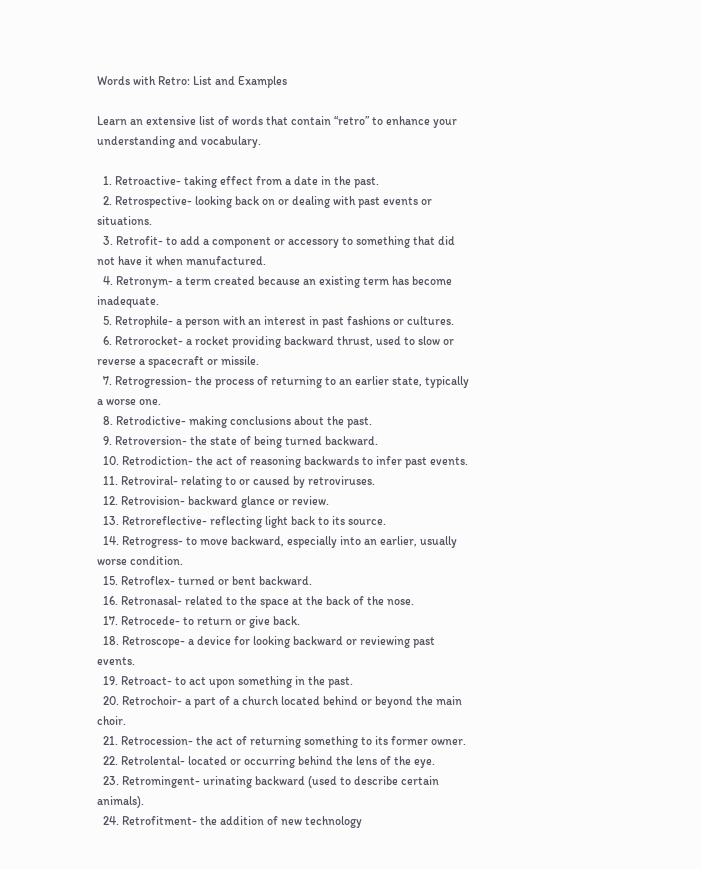Words with Retro: List and Examples

Learn an extensive list of words that contain “retro” to enhance your understanding and vocabulary.

  1. Retroactive- taking effect from a date in the past.
  2. Retrospective- looking back on or dealing with past events or situations.
  3. Retrofit- to add a component or accessory to something that did not have it when manufactured.
  4. Retronym- a term created because an existing term has become inadequate.
  5. Retrophile- a person with an interest in past fashions or cultures.
  6. Retrorocket- a rocket providing backward thrust, used to slow or reverse a spacecraft or missile.
  7. Retrogression- the process of returning to an earlier state, typically a worse one.
  8. Retrodictive- making conclusions about the past.
  9. Retroversion- the state of being turned backward.
  10. Retrodiction- the act of reasoning backwards to infer past events.
  11. Retroviral- relating to or caused by retroviruses.
  12. Retrovision- backward glance or review.
  13. Retroreflective- reflecting light back to its source.
  14. Retrogress- to move backward, especially into an earlier, usually worse condition.
  15. Retroflex- turned or bent backward.
  16. Retronasal- related to the space at the back of the nose.
  17. Retrocede- to return or give back.
  18. Retroscope- a device for looking backward or reviewing past events.
  19. Retroact- to act upon something in the past.
  20. Retrochoir- a part of a church located behind or beyond the main choir.
  21. Retrocession- the act of returning something to its former owner.
  22. Retrolental- located or occurring behind the lens of the eye.
  23. Retromingent- urinating backward (used to describe certain animals).
  24. Retrofitment- the addition of new technology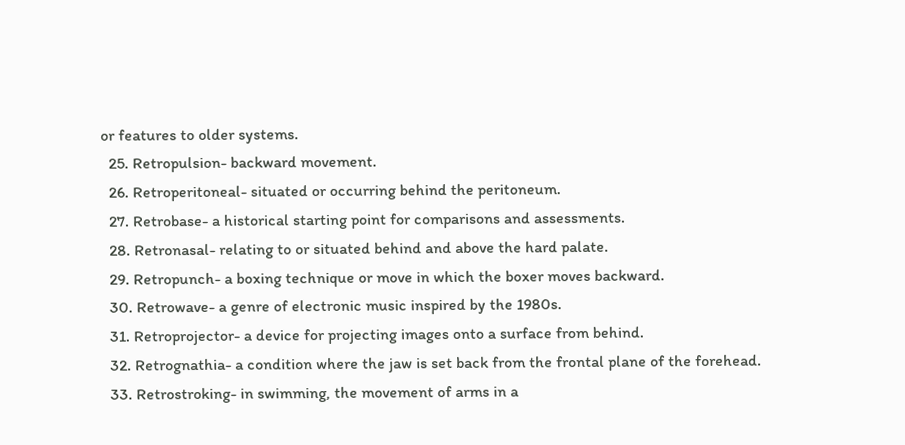or features to older systems.
  25. Retropulsion- backward movement.
  26. Retroperitoneal- situated or occurring behind the peritoneum.
  27. Retrobase- a historical starting point for comparisons and assessments.
  28. Retronasal- relating to or situated behind and above the hard palate.
  29. Retropunch- a boxing technique or move in which the boxer moves backward.
  30. Retrowave- a genre of electronic music inspired by the 1980s.
  31. Retroprojector- a device for projecting images onto a surface from behind.
  32. Retrognathia- a condition where the jaw is set back from the frontal plane of the forehead.
  33. Retrostroking- in swimming, the movement of arms in a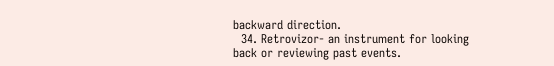backward direction.
  34. Retrovizor- an instrument for looking back or reviewing past events.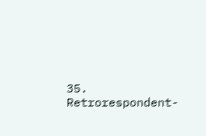35. Retrorespondent-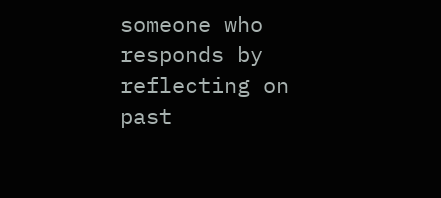someone who responds by reflecting on past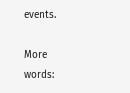events.

More words: